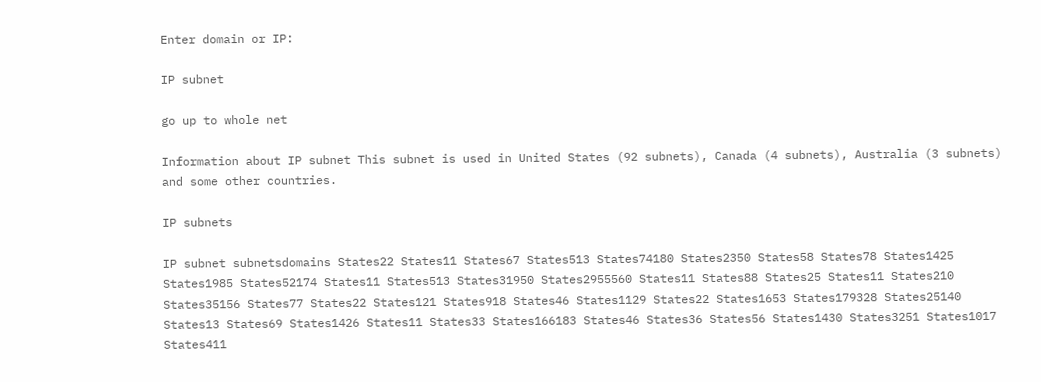Enter domain or IP:

IP subnet

go up to whole net

Information about IP subnet This subnet is used in United States (92 subnets), Canada (4 subnets), Australia (3 subnets) and some other countries.

IP subnets

IP subnet subnetsdomains States22 States11 States67 States513 States74180 States2350 States58 States78 States1425 States1985 States52174 States11 States513 States31950 States2955560 States11 States88 States25 States11 States210 States35156 States77 States22 States121 States918 States46 States1129 States22 States1653 States179328 States25140 States13 States69 States1426 States11 States33 States166183 States46 States36 States56 States1430 States3251 States1017 States411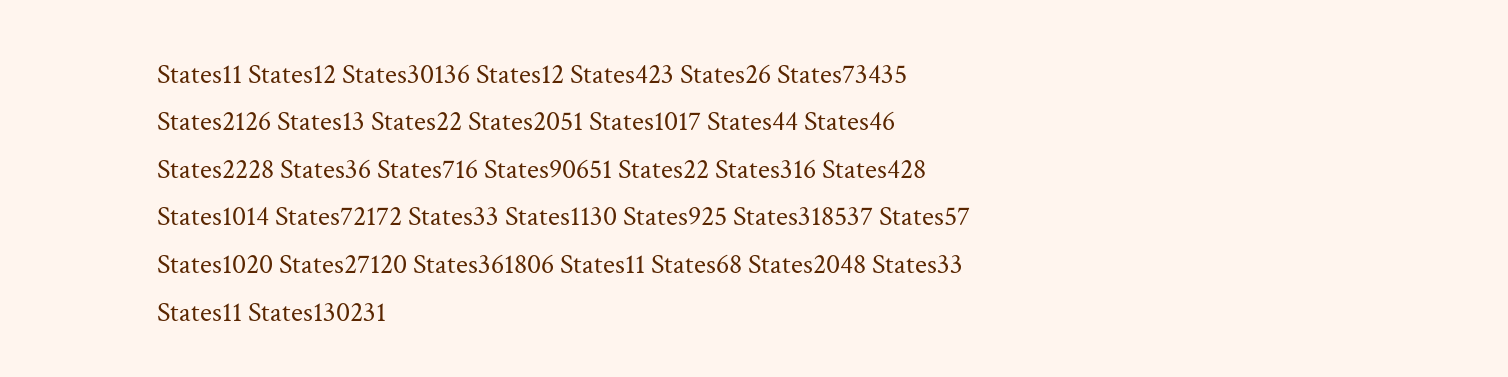States11 States12 States30136 States12 States423 States26 States73435 States2126 States13 States22 States2051 States1017 States44 States46 States2228 States36 States716 States90651 States22 States316 States428 States1014 States72172 States33 States1130 States925 States318537 States57 States1020 States27120 States361806 States11 States68 States2048 States33 States11 States130231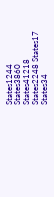States1244 States3860 States41218 States2248 States17 States34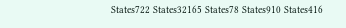States722 States32165 States78 States910 States416